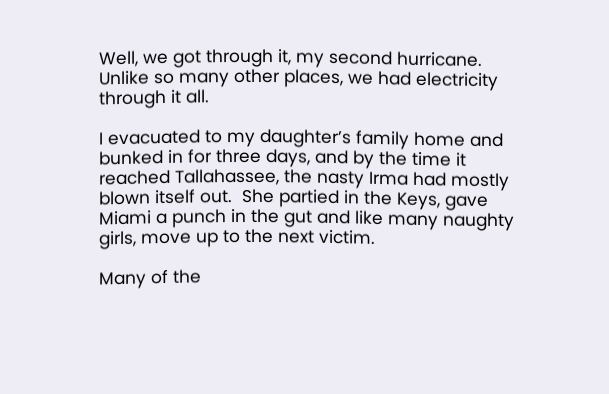Well, we got through it, my second hurricane. Unlike so many other places, we had electricity through it all.

I evacuated to my daughter’s family home and bunked in for three days, and by the time it reached Tallahassee, the nasty Irma had mostly blown itself out.  She partied in the Keys, gave Miami a punch in the gut and like many naughty girls, move up to the next victim.

Many of the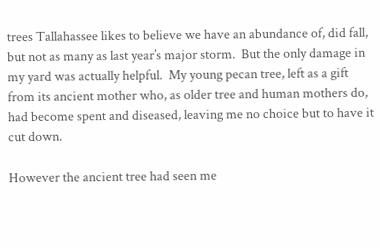trees Tallahassee likes to believe we have an abundance of, did fall, but not as many as last year’s major storm.  But the only damage in my yard was actually helpful.  My young pecan tree, left as a gift from its ancient mother who, as older tree and human mothers do, had become spent and diseased, leaving me no choice but to have it cut down.

However the ancient tree had seen me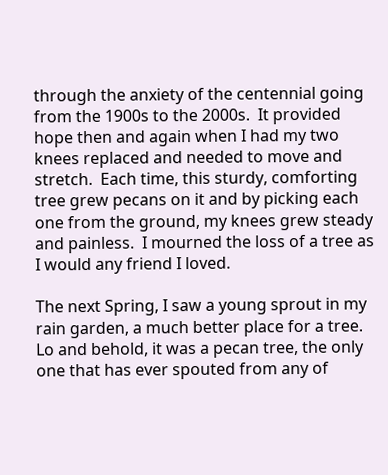through the anxiety of the centennial going from the 1900s to the 2000s.  It provided hope then and again when I had my two knees replaced and needed to move and stretch.  Each time, this sturdy, comforting tree grew pecans on it and by picking each one from the ground, my knees grew steady and painless.  I mourned the loss of a tree as I would any friend I loved.

The next Spring, I saw a young sprout in my rain garden, a much better place for a tree.  Lo and behold, it was a pecan tree, the only one that has ever spouted from any of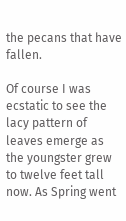the pecans that have fallen.

Of course I was ecstatic to see the lacy pattern of leaves emerge as the youngster grew to twelve feet tall now. As Spring went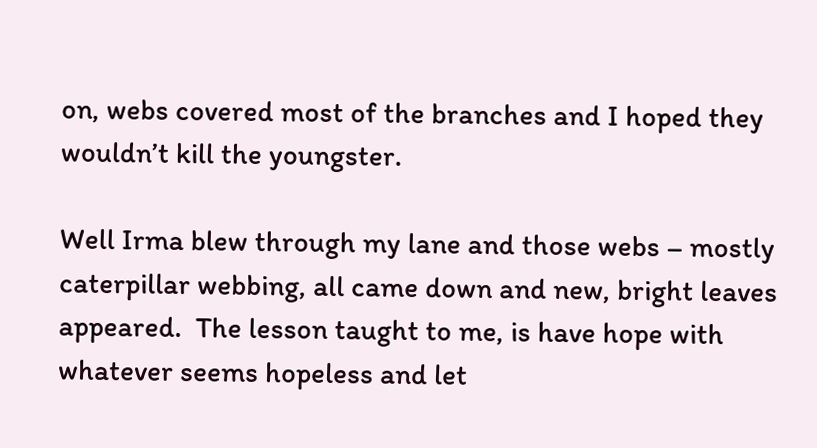on, webs covered most of the branches and I hoped they wouldn’t kill the youngster.

Well Irma blew through my lane and those webs – mostly caterpillar webbing, all came down and new, bright leaves appeared.  The lesson taught to me, is have hope with whatever seems hopeless and let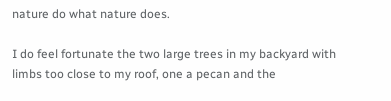nature do what nature does.

I do feel fortunate the two large trees in my backyard with limbs too close to my roof, one a pecan and the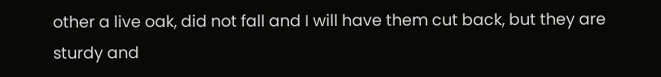other a live oak, did not fall and I will have them cut back, but they are sturdy and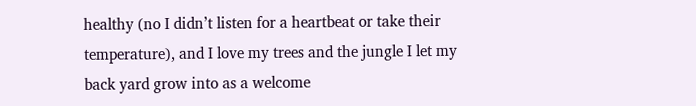healthy (no I didn’t listen for a heartbeat or take their temperature), and I love my trees and the jungle I let my back yard grow into as a welcome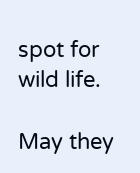spot for wild life.

May they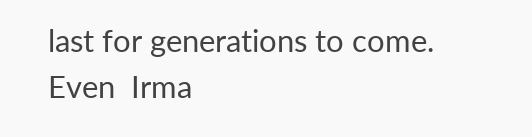last for generations to come.  Even  Irma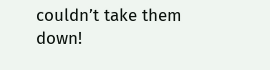couldn’t take them down!